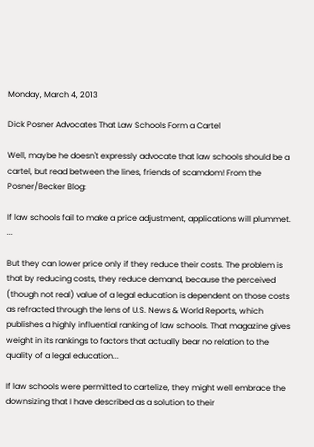Monday, March 4, 2013

Dick Posner Advocates That Law Schools Form a Cartel

Well, maybe he doesn't expressly advocate that law schools should be a cartel, but read between the lines, friends of scamdom! From the Posner/Becker Blog:

If law schools fail to make a price adjustment, applications will plummet. ...

But they can lower price only if they reduce their costs. The problem is that by reducing costs, they reduce demand, because the perceived (though not real) value of a legal education is dependent on those costs as refracted through the lens of U.S. News & World Reports, which publishes a highly influential ranking of law schools. That magazine gives weight in its rankings to factors that actually bear no relation to the quality of a legal education...

If law schools were permitted to cartelize, they might well embrace the downsizing that I have described as a solution to their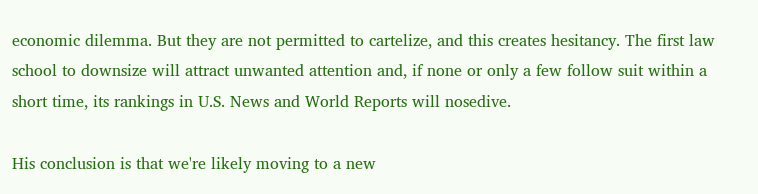economic dilemma. But they are not permitted to cartelize, and this creates hesitancy. The first law school to downsize will attract unwanted attention and, if none or only a few follow suit within a short time, its rankings in U.S. News and World Reports will nosedive.

His conclusion is that we're likely moving to a new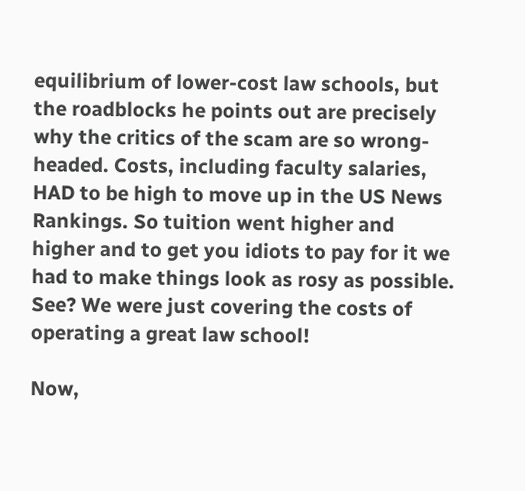equilibrium of lower-cost law schools, but the roadblocks he points out are precisely why the critics of the scam are so wrong-headed. Costs, including faculty salaries, HAD to be high to move up in the US News Rankings. So tuition went higher and higher and to get you idiots to pay for it we had to make things look as rosy as possible. See? We were just covering the costs of operating a great law school!

Now,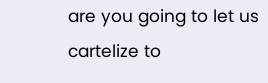are you going to let us cartelize to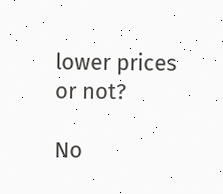lower prices or not?

No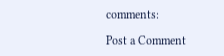comments:

Post a Comment